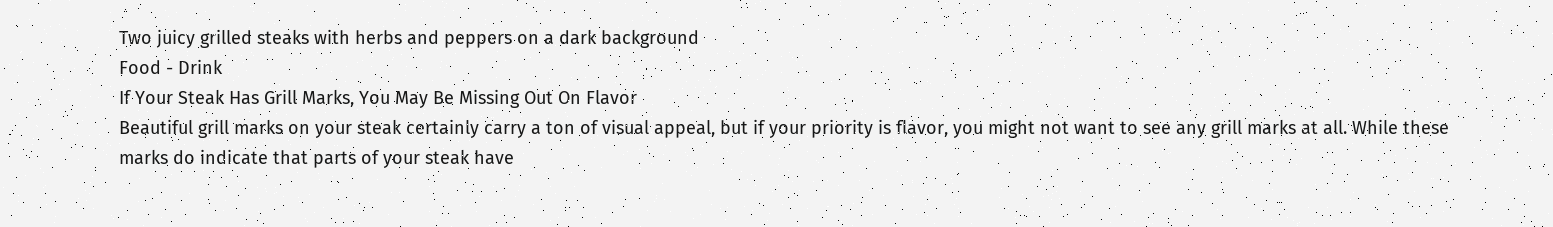Two juicy grilled steaks with herbs and peppers on a dark background
Food - Drink
If Your Steak Has Grill Marks, You May Be Missing Out On Flavor
Beautiful grill marks on your steak certainly carry a ton of visual appeal, but if your priority is flavor, you might not want to see any grill marks at all. While these marks do indicate that parts of your steak have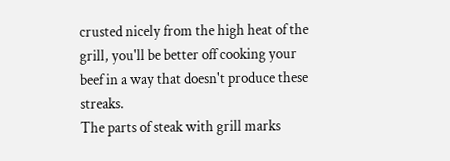crusted nicely from the high heat of the grill, you'll be better off cooking your beef in a way that doesn't produce these streaks.
The parts of steak with grill marks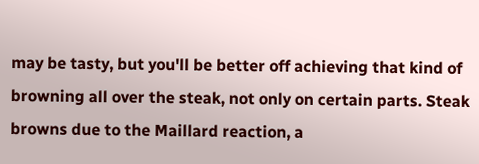may be tasty, but you'll be better off achieving that kind of browning all over the steak, not only on certain parts. Steak browns due to the Maillard reaction, a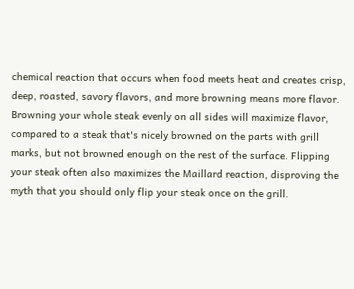chemical reaction that occurs when food meets heat and creates crisp, deep, roasted, savory flavors, and more browning means more flavor.
Browning your whole steak evenly on all sides will maximize flavor, compared to a steak that's nicely browned on the parts with grill marks, but not browned enough on the rest of the surface. Flipping your steak often also maximizes the Maillard reaction, disproving the myth that you should only flip your steak once on the grill.